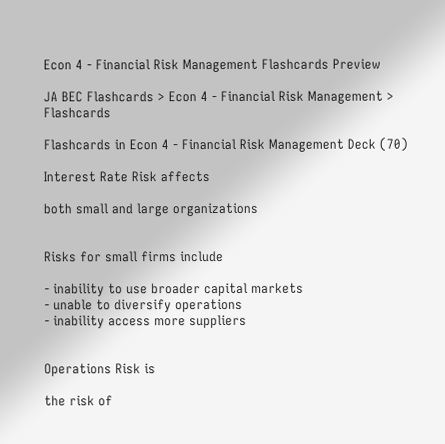Econ 4 - Financial Risk Management Flashcards Preview

JA BEC Flashcards > Econ 4 - Financial Risk Management > Flashcards

Flashcards in Econ 4 - Financial Risk Management Deck (70)

Interest Rate Risk affects

both small and large organizations


Risks for small firms include

- inability to use broader capital markets
- unable to diversify operations
- inability access more suppliers


Operations Risk is

the risk of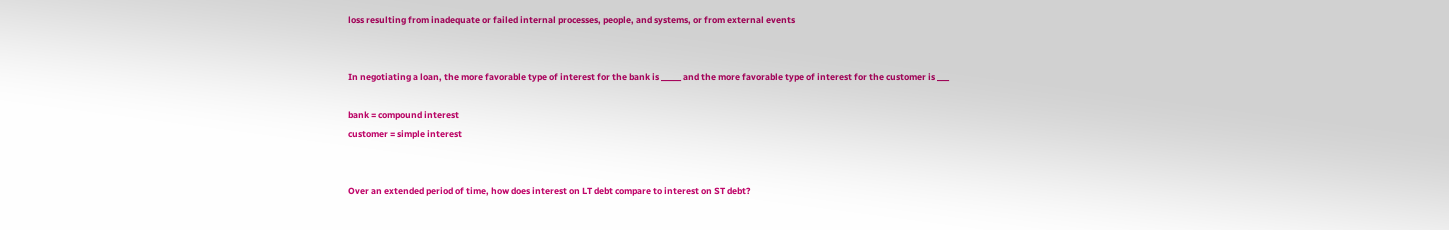loss resulting from inadequate or failed internal processes, people, and systems, or from external events


In negotiating a loan, the more favorable type of interest for the bank is _____ and the more favorable type of interest for the customer is ___

bank = compound interest
customer = simple interest


Over an extended period of time, how does interest on LT debt compare to interest on ST debt?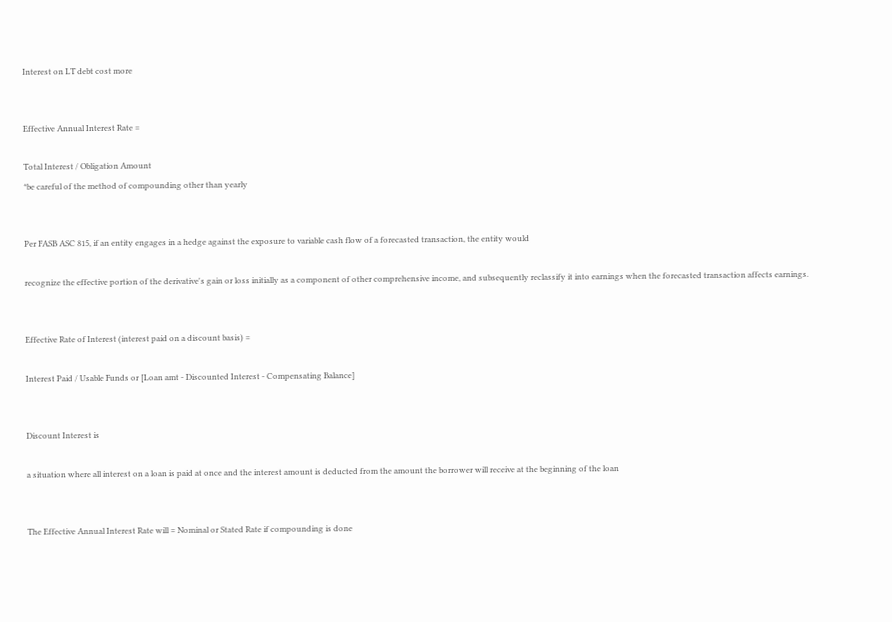Interest on LT debt cost more


Effective Annual Interest Rate =

Total Interest / Obligation Amount
*be careful of the method of compounding other than yearly


Per FASB ASC 815, if an entity engages in a hedge against the exposure to variable cash flow of a forecasted transaction, the entity would

recognize the effective portion of the derivative's gain or loss initially as a component of other comprehensive income, and subsequently reclassify it into earnings when the forecasted transaction affects earnings.


Effective Rate of Interest (interest paid on a discount basis) =

Interest Paid / Usable Funds or [Loan amt - Discounted Interest - Compensating Balance]


Discount Interest is

a situation where all interest on a loan is paid at once and the interest amount is deducted from the amount the borrower will receive at the beginning of the loan


The Effective Annual Interest Rate will = Nominal or Stated Rate if compounding is done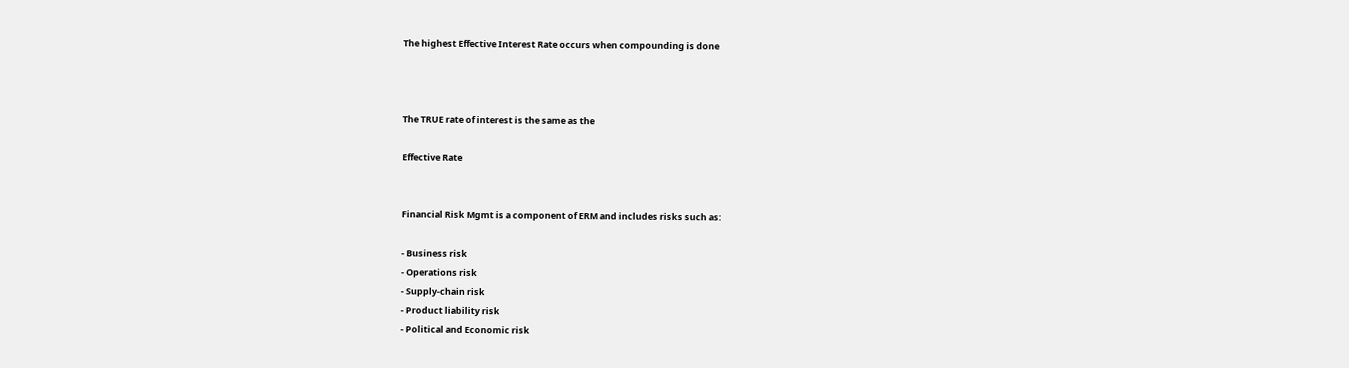The highest Effective Interest Rate occurs when compounding is done



The TRUE rate of interest is the same as the

Effective Rate


Financial Risk Mgmt is a component of ERM and includes risks such as:

- Business risk
- Operations risk
- Supply-chain risk
- Product liability risk
- Political and Economic risk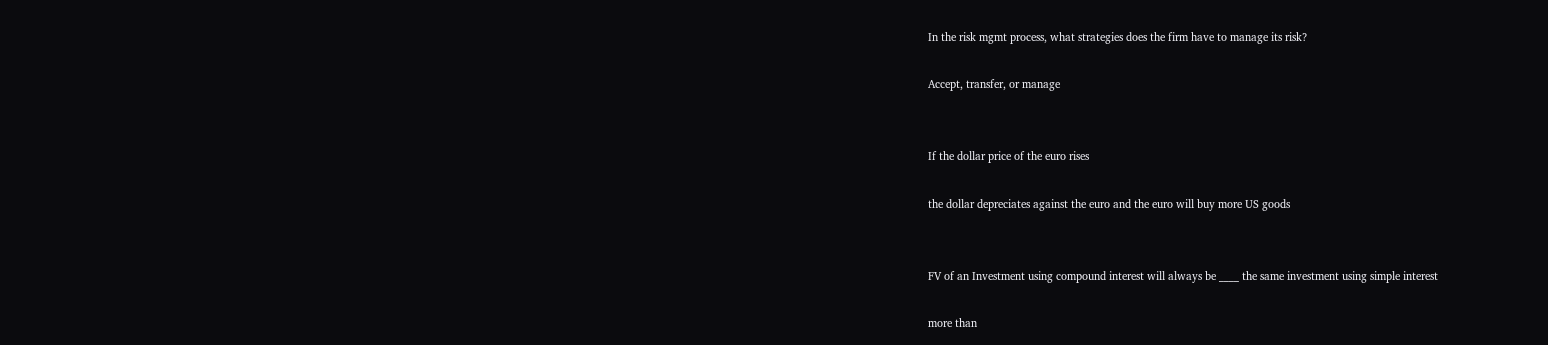In the risk mgmt process, what strategies does the firm have to manage its risk?

Accept, transfer, or manage


If the dollar price of the euro rises

the dollar depreciates against the euro and the euro will buy more US goods


FV of an Investment using compound interest will always be ____ the same investment using simple interest

more than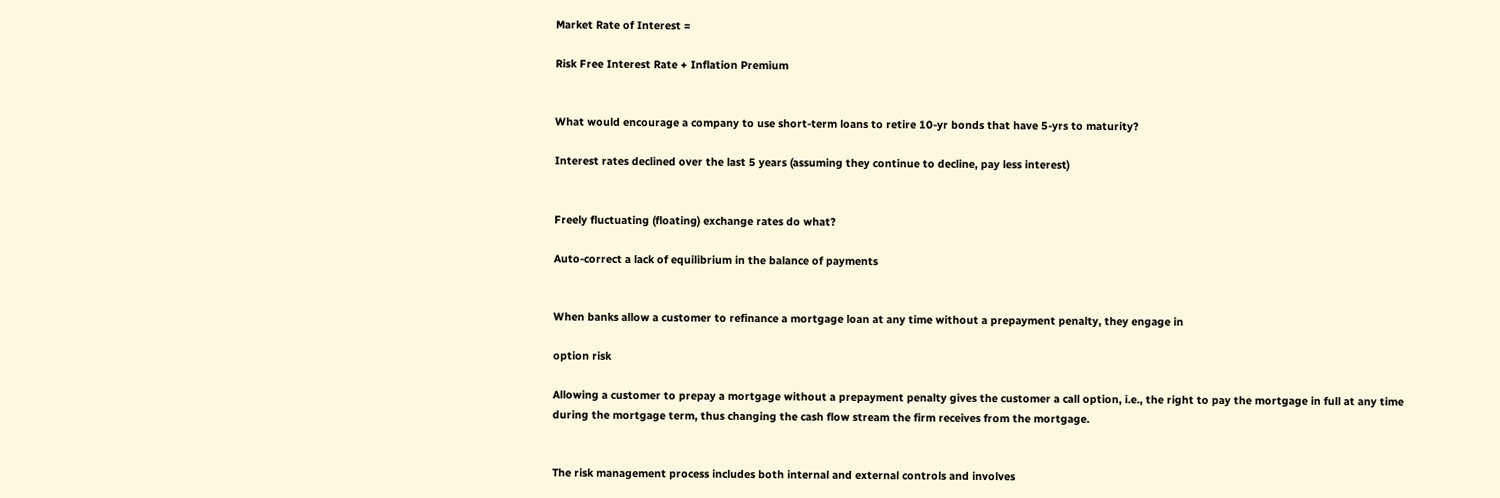Market Rate of Interest =

Risk Free Interest Rate + Inflation Premium


What would encourage a company to use short-term loans to retire 10-yr bonds that have 5-yrs to maturity?

Interest rates declined over the last 5 years (assuming they continue to decline, pay less interest)


Freely fluctuating (floating) exchange rates do what?

Auto-correct a lack of equilibrium in the balance of payments


When banks allow a customer to refinance a mortgage loan at any time without a prepayment penalty, they engage in

option risk

Allowing a customer to prepay a mortgage without a prepayment penalty gives the customer a call option, i.e., the right to pay the mortgage in full at any time during the mortgage term, thus changing the cash flow stream the firm receives from the mortgage.


The risk management process includes both internal and external controls and involves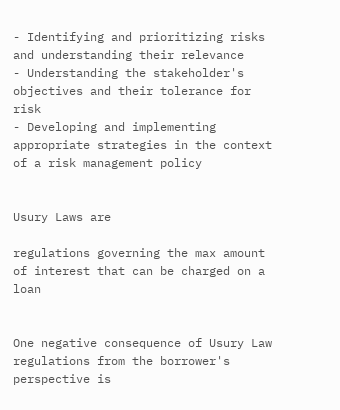- Identifying and prioritizing risks and understanding their relevance
- Understanding the stakeholder's objectives and their tolerance for risk
- Developing and implementing appropriate strategies in the context of a risk management policy


Usury Laws are

regulations governing the max amount of interest that can be charged on a loan


One negative consequence of Usury Law regulations from the borrower's perspective is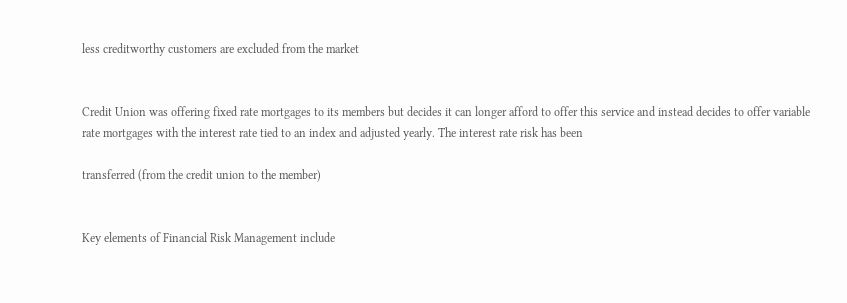less creditworthy customers are excluded from the market


Credit Union was offering fixed rate mortgages to its members but decides it can longer afford to offer this service and instead decides to offer variable rate mortgages with the interest rate tied to an index and adjusted yearly. The interest rate risk has been

transferred (from the credit union to the member)


Key elements of Financial Risk Management include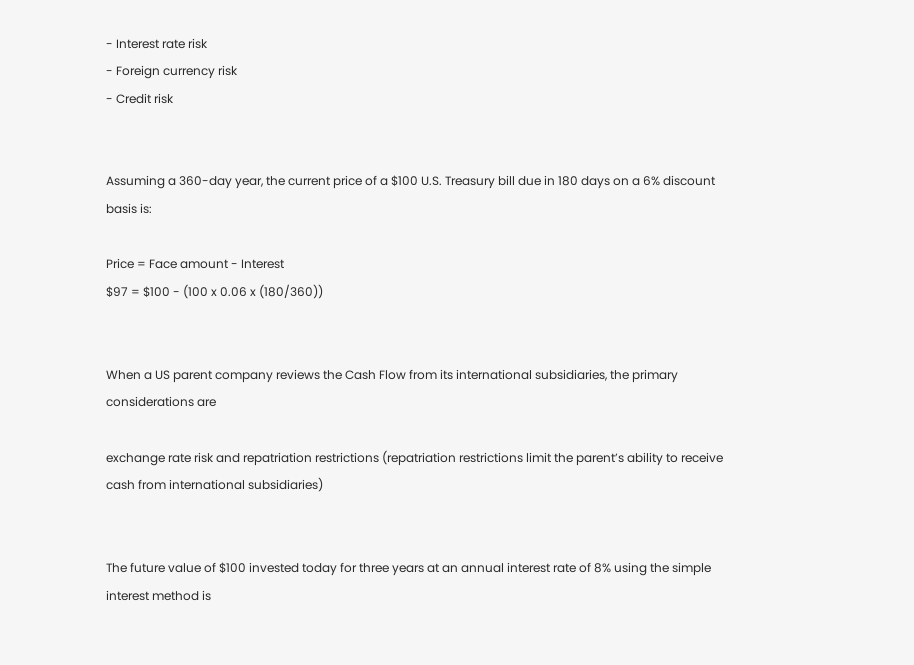- Interest rate risk
- Foreign currency risk
- Credit risk


Assuming a 360-day year, the current price of a $100 U.S. Treasury bill due in 180 days on a 6% discount basis is:

Price = Face amount - Interest
$97 = $100 - (100 x 0.06 x (180/360))


When a US parent company reviews the Cash Flow from its international subsidiaries, the primary considerations are

exchange rate risk and repatriation restrictions (repatriation restrictions limit the parent’s ability to receive cash from international subsidiaries)


The future value of $100 invested today for three years at an annual interest rate of 8% using the simple interest method is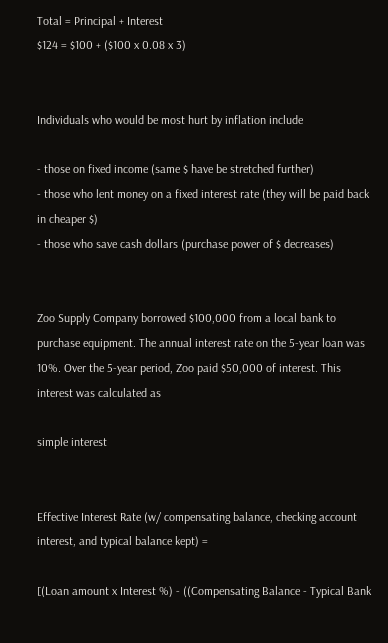Total = Principal + Interest
$124 = $100 + ($100 x 0.08 x 3)


Individuals who would be most hurt by inflation include

- those on fixed income (same $ have be stretched further)
- those who lent money on a fixed interest rate (they will be paid back in cheaper $)
- those who save cash dollars (purchase power of $ decreases)


Zoo Supply Company borrowed $100,000 from a local bank to purchase equipment. The annual interest rate on the 5-year loan was 10%. Over the 5-year period, Zoo paid $50,000 of interest. This interest was calculated as

simple interest


Effective Interest Rate (w/ compensating balance, checking account interest, and typical balance kept) =

[(Loan amount x Interest %) - ((Compensating Balance - Typical Bank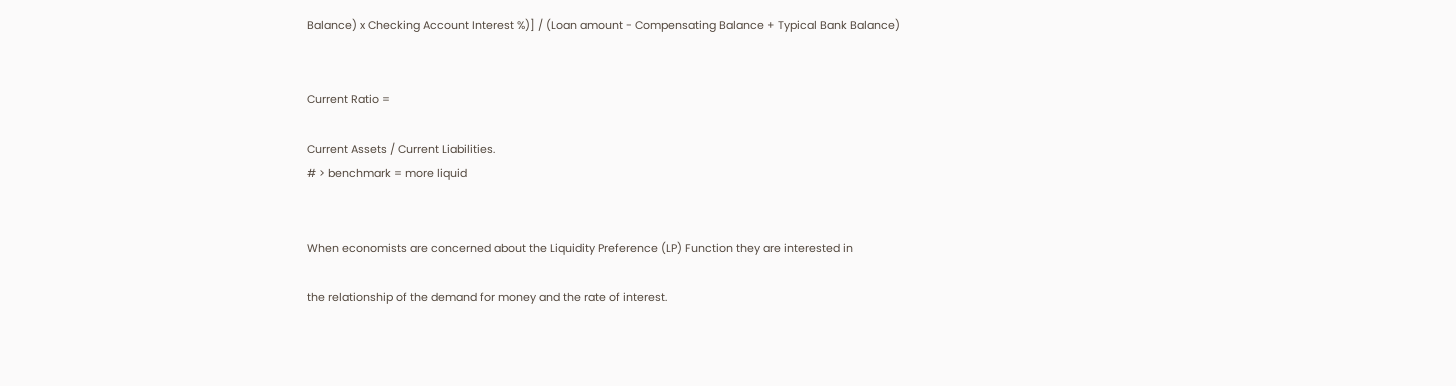Balance) x Checking Account Interest %)] / (Loan amount - Compensating Balance + Typical Bank Balance)


Current Ratio =

Current Assets / Current Liabilities.
# > benchmark = more liquid


When economists are concerned about the Liquidity Preference (LP) Function they are interested in

the relationship of the demand for money and the rate of interest.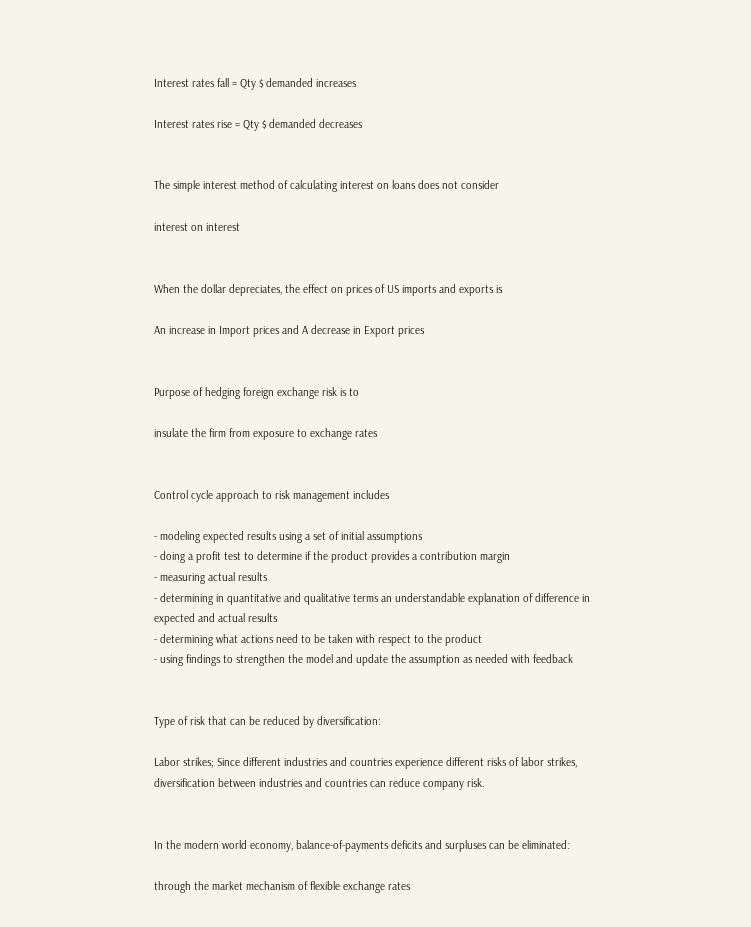Interest rates fall = Qty $ demanded increases

Interest rates rise = Qty $ demanded decreases


The simple interest method of calculating interest on loans does not consider

interest on interest


When the dollar depreciates, the effect on prices of US imports and exports is

An increase in Import prices and A decrease in Export prices


Purpose of hedging foreign exchange risk is to

insulate the firm from exposure to exchange rates


Control cycle approach to risk management includes

- modeling expected results using a set of initial assumptions
- doing a profit test to determine if the product provides a contribution margin
- measuring actual results
- determining in quantitative and qualitative terms an understandable explanation of difference in expected and actual results
- determining what actions need to be taken with respect to the product
- using findings to strengthen the model and update the assumption as needed with feedback


Type of risk that can be reduced by diversification:

Labor strikes; Since different industries and countries experience different risks of labor strikes, diversification between industries and countries can reduce company risk.


In the modern world economy, balance-of-payments deficits and surpluses can be eliminated:

through the market mechanism of flexible exchange rates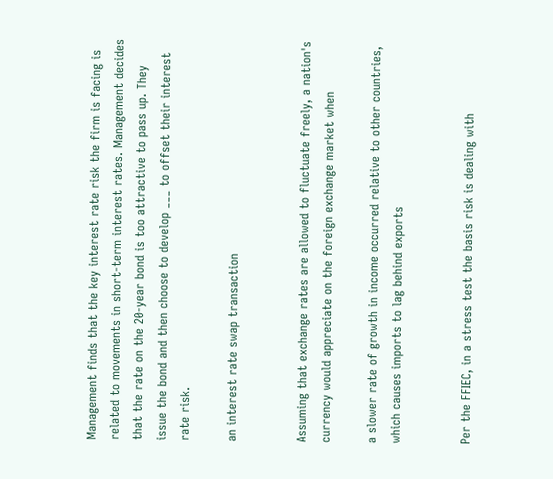Management finds that the key interest rate risk the firm is facing is related to movements in short-term interest rates. Management decides that the rate on the 20-year bond is too attractive to pass up. They issue the bond and then choose to develop ___ to offset their interest rate risk.

an interest rate swap transaction


Assuming that exchange rates are allowed to fluctuate freely, a nation's currency would appreciate on the foreign exchange market when

a slower rate of growth in income occurred relative to other countries, which causes imports to lag behind exports


Per the FFIEC, in a stress test the basis risk is dealing with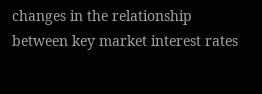changes in the relationship between key market interest rates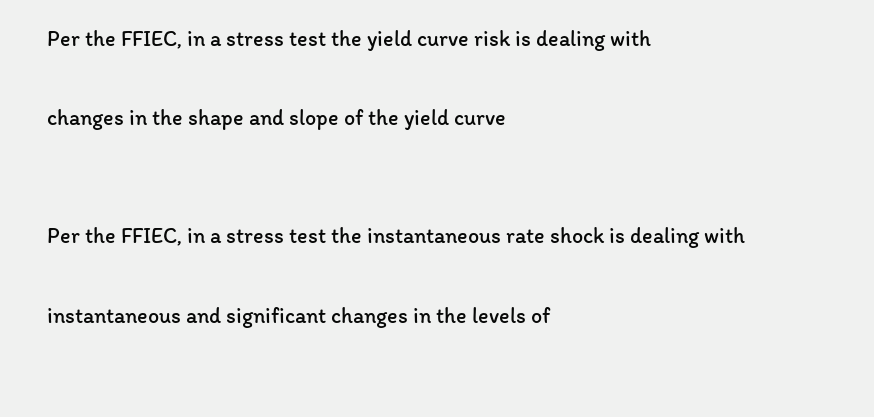Per the FFIEC, in a stress test the yield curve risk is dealing with

changes in the shape and slope of the yield curve


Per the FFIEC, in a stress test the instantaneous rate shock is dealing with

instantaneous and significant changes in the levels of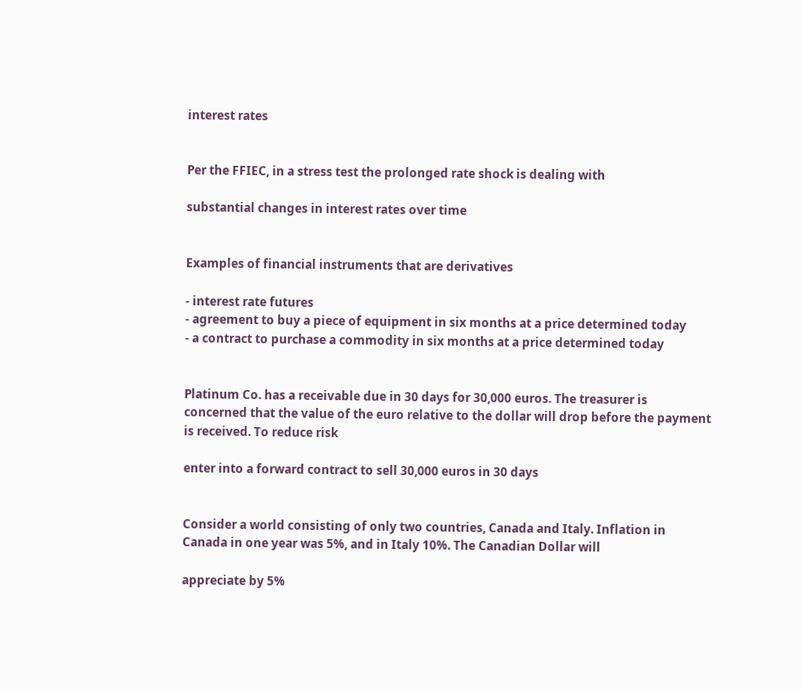interest rates


Per the FFIEC, in a stress test the prolonged rate shock is dealing with

substantial changes in interest rates over time


Examples of financial instruments that are derivatives

- interest rate futures
- agreement to buy a piece of equipment in six months at a price determined today
- a contract to purchase a commodity in six months at a price determined today


Platinum Co. has a receivable due in 30 days for 30,000 euros. The treasurer is concerned that the value of the euro relative to the dollar will drop before the payment is received. To reduce risk

enter into a forward contract to sell 30,000 euros in 30 days


Consider a world consisting of only two countries, Canada and Italy. Inflation in Canada in one year was 5%, and in Italy 10%. The Canadian Dollar will

appreciate by 5%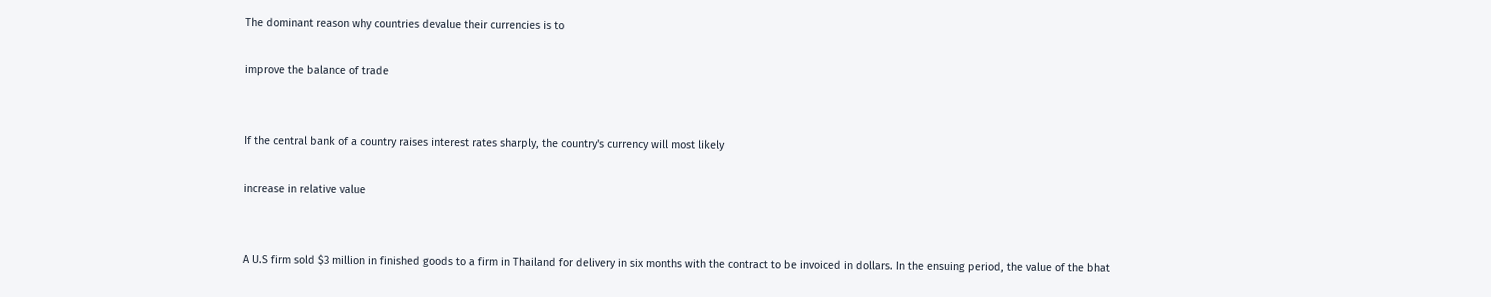The dominant reason why countries devalue their currencies is to

improve the balance of trade


If the central bank of a country raises interest rates sharply, the country's currency will most likely

increase in relative value


A U.S firm sold $3 million in finished goods to a firm in Thailand for delivery in six months with the contract to be invoiced in dollars. In the ensuing period, the value of the bhat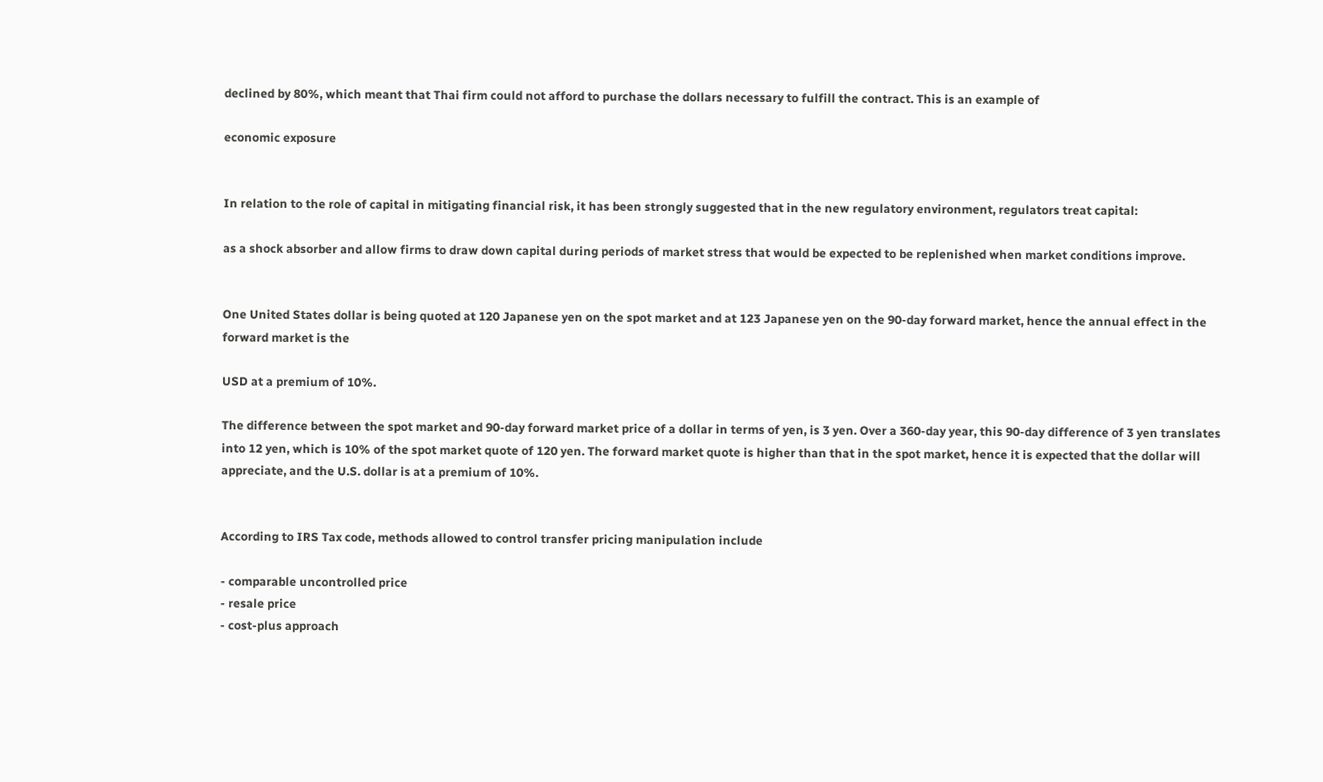declined by 80%, which meant that Thai firm could not afford to purchase the dollars necessary to fulfill the contract. This is an example of

economic exposure


In relation to the role of capital in mitigating financial risk, it has been strongly suggested that in the new regulatory environment, regulators treat capital:

as a shock absorber and allow firms to draw down capital during periods of market stress that would be expected to be replenished when market conditions improve.


One United States dollar is being quoted at 120 Japanese yen on the spot market and at 123 Japanese yen on the 90-day forward market, hence the annual effect in the forward market is the

USD at a premium of 10%.

The difference between the spot market and 90-day forward market price of a dollar in terms of yen, is 3 yen. Over a 360-day year, this 90-day difference of 3 yen translates into 12 yen, which is 10% of the spot market quote of 120 yen. The forward market quote is higher than that in the spot market, hence it is expected that the dollar will appreciate, and the U.S. dollar is at a premium of 10%.


According to IRS Tax code, methods allowed to control transfer pricing manipulation include

- comparable uncontrolled price
- resale price
- cost-plus approach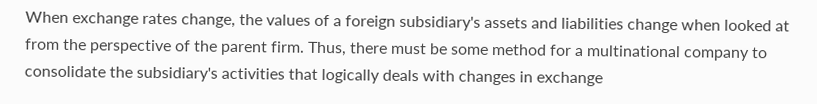When exchange rates change, the values of a foreign subsidiary's assets and liabilities change when looked at from the perspective of the parent firm. Thus, there must be some method for a multinational company to consolidate the subsidiary's activities that logically deals with changes in exchange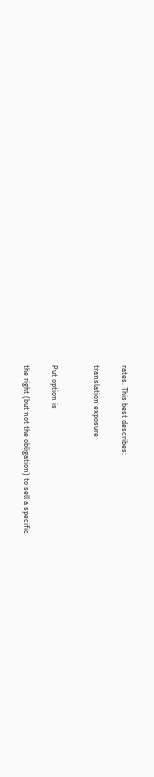rates. This best describes:

translation exposure


Put option is

the right (but not the obligation) to sell a specific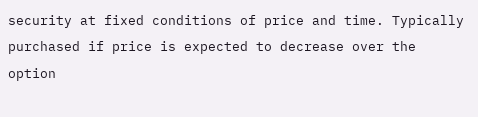security at fixed conditions of price and time. Typically purchased if price is expected to decrease over the option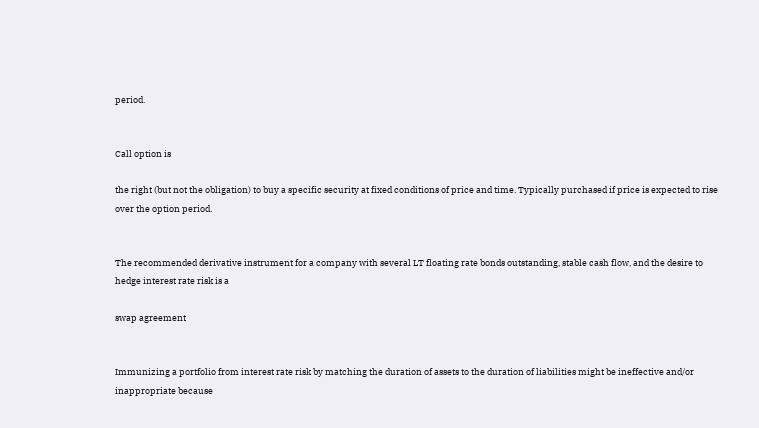period.


Call option is

the right (but not the obligation) to buy a specific security at fixed conditions of price and time. Typically purchased if price is expected to rise over the option period.


The recommended derivative instrument for a company with several LT floating rate bonds outstanding, stable cash flow, and the desire to hedge interest rate risk is a

swap agreement


Immunizing a portfolio from interest rate risk by matching the duration of assets to the duration of liabilities might be ineffective and/or inappropriate because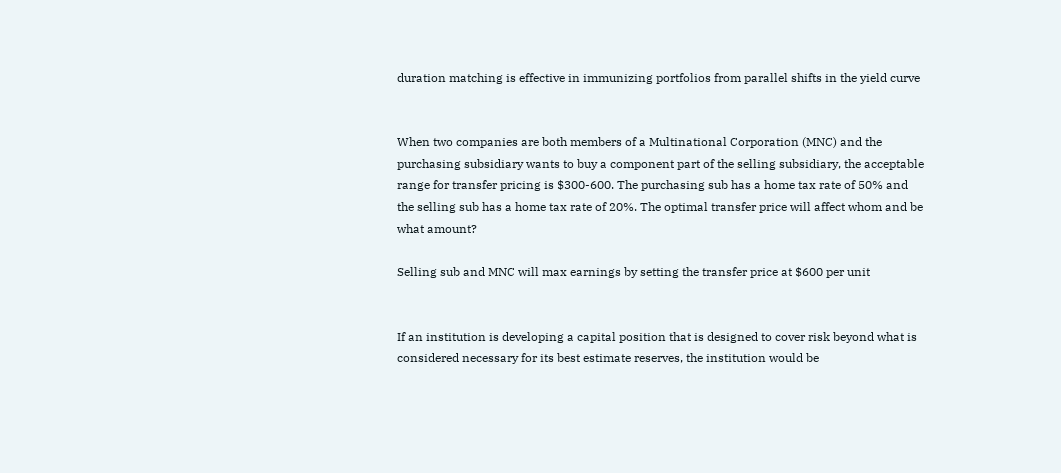duration matching is effective in immunizing portfolios from parallel shifts in the yield curve


When two companies are both members of a Multinational Corporation (MNC) and the purchasing subsidiary wants to buy a component part of the selling subsidiary, the acceptable range for transfer pricing is $300-600. The purchasing sub has a home tax rate of 50% and the selling sub has a home tax rate of 20%. The optimal transfer price will affect whom and be what amount?

Selling sub and MNC will max earnings by setting the transfer price at $600 per unit


If an institution is developing a capital position that is designed to cover risk beyond what is considered necessary for its best estimate reserves, the institution would be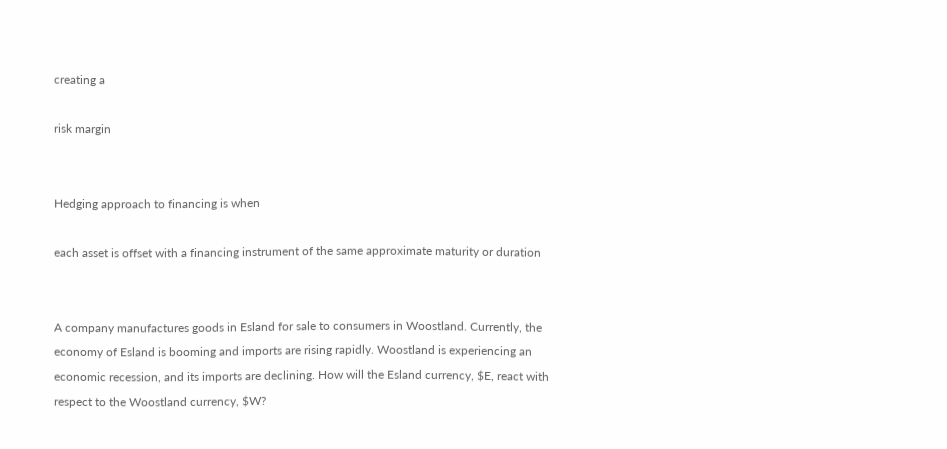creating a

risk margin


Hedging approach to financing is when

each asset is offset with a financing instrument of the same approximate maturity or duration


A company manufactures goods in Esland for sale to consumers in Woostland. Currently, the economy of Esland is booming and imports are rising rapidly. Woostland is experiencing an economic recession, and its imports are declining. How will the Esland currency, $E, react with respect to the Woostland currency, $W?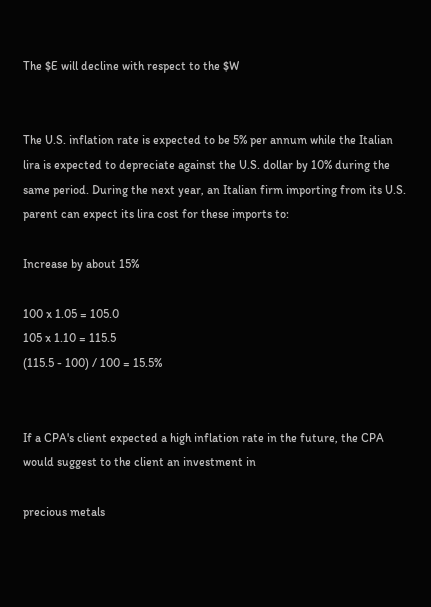The $E will decline with respect to the $W


The U.S. inflation rate is expected to be 5% per annum while the Italian lira is expected to depreciate against the U.S. dollar by 10% during the same period. During the next year, an Italian firm importing from its U.S. parent can expect its lira cost for these imports to:

Increase by about 15%

100 x 1.05 = 105.0
105 x 1.10 = 115.5
(115.5 - 100) / 100 = 15.5%


If a CPA's client expected a high inflation rate in the future, the CPA would suggest to the client an investment in

precious metals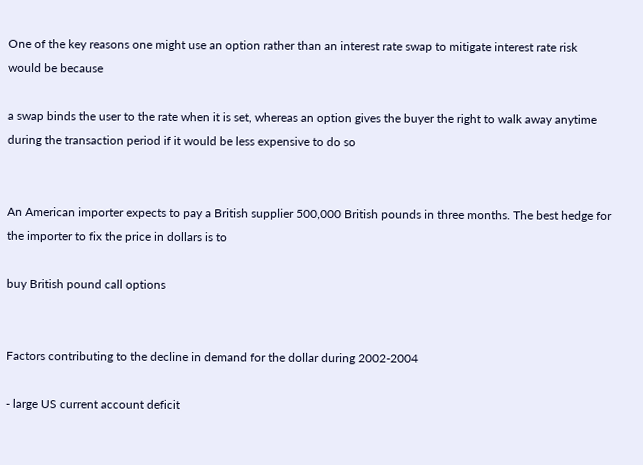One of the key reasons one might use an option rather than an interest rate swap to mitigate interest rate risk would be because

a swap binds the user to the rate when it is set, whereas an option gives the buyer the right to walk away anytime during the transaction period if it would be less expensive to do so


An American importer expects to pay a British supplier 500,000 British pounds in three months. The best hedge for the importer to fix the price in dollars is to

buy British pound call options


Factors contributing to the decline in demand for the dollar during 2002-2004

- large US current account deficit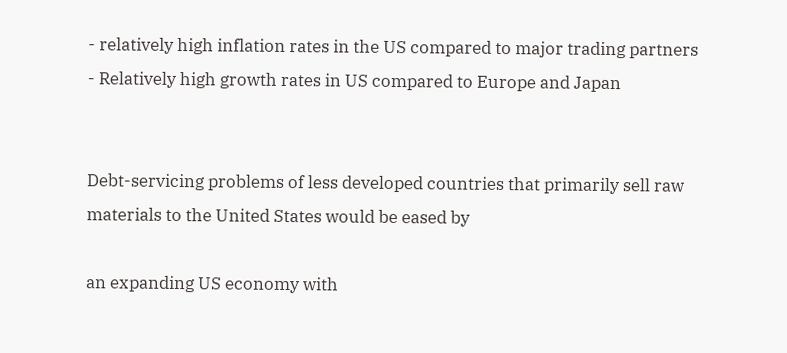- relatively high inflation rates in the US compared to major trading partners
- Relatively high growth rates in US compared to Europe and Japan


Debt-servicing problems of less developed countries that primarily sell raw materials to the United States would be eased by

an expanding US economy with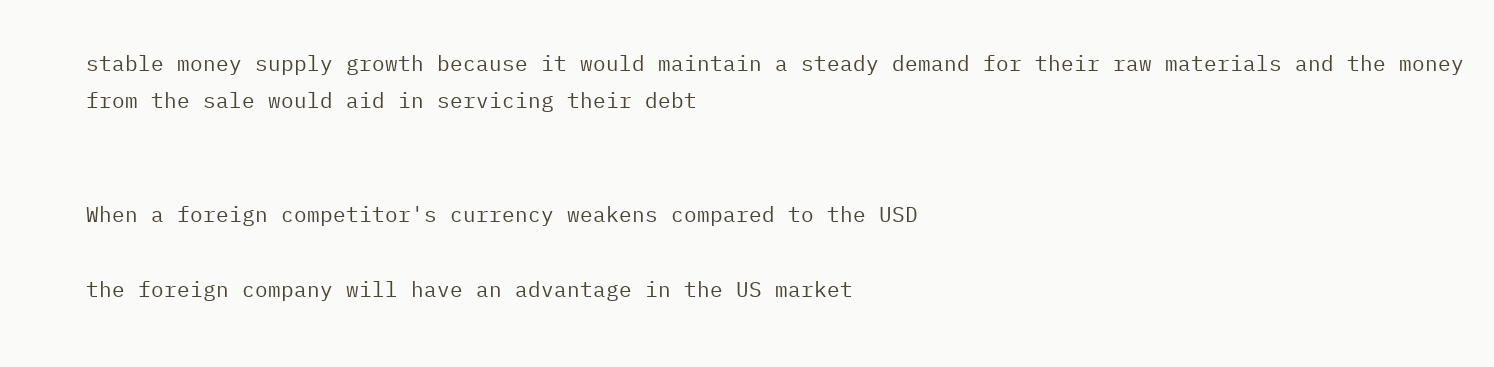stable money supply growth because it would maintain a steady demand for their raw materials and the money from the sale would aid in servicing their debt


When a foreign competitor's currency weakens compared to the USD

the foreign company will have an advantage in the US market